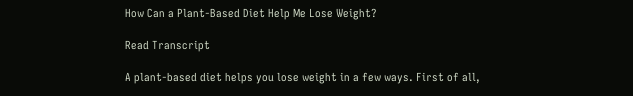How Can a Plant-Based Diet Help Me Lose Weight?

Read Transcript

A plant-based diet helps you lose weight in a few ways. First of all,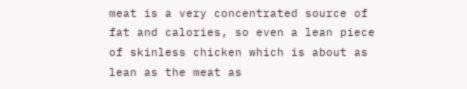meat is a very concentrated source of fat and calories, so even a lean piece of skinless chicken which is about as lean as the meat as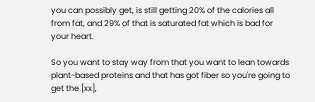you can possibly get, is still getting 20% of the calories all from fat, and 29% of that is saturated fat which is bad for your heart.

So you want to stay way from that you want to lean towards plant-based proteins and that has got fiber so you're going to get the [xx],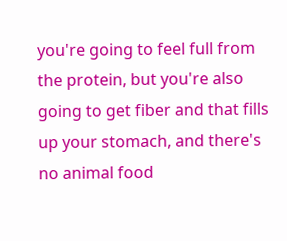you're going to feel full from the protein, but you're also going to get fiber and that fills up your stomach, and there's no animal food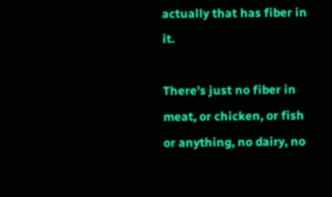actually that has fiber in it.

There's just no fiber in meat, or chicken, or fish or anything, no dairy, no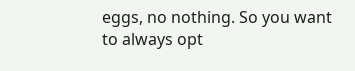eggs, no nothing. So you want to always opt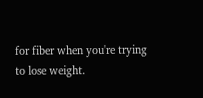for fiber when you're trying to lose weight.